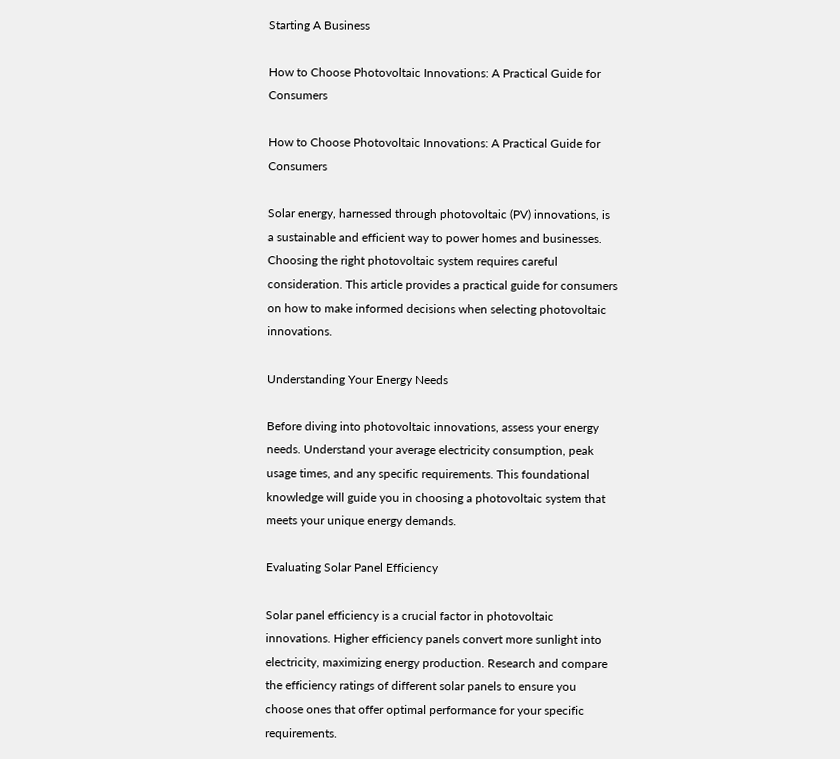Starting A Business

How to Choose Photovoltaic Innovations: A Practical Guide for Consumers

How to Choose Photovoltaic Innovations: A Practical Guide for Consumers

Solar energy, harnessed through photovoltaic (PV) innovations, is a sustainable and efficient way to power homes and businesses. Choosing the right photovoltaic system requires careful consideration. This article provides a practical guide for consumers on how to make informed decisions when selecting photovoltaic innovations.

Understanding Your Energy Needs

Before diving into photovoltaic innovations, assess your energy needs. Understand your average electricity consumption, peak usage times, and any specific requirements. This foundational knowledge will guide you in choosing a photovoltaic system that meets your unique energy demands.

Evaluating Solar Panel Efficiency

Solar panel efficiency is a crucial factor in photovoltaic innovations. Higher efficiency panels convert more sunlight into electricity, maximizing energy production. Research and compare the efficiency ratings of different solar panels to ensure you choose ones that offer optimal performance for your specific requirements.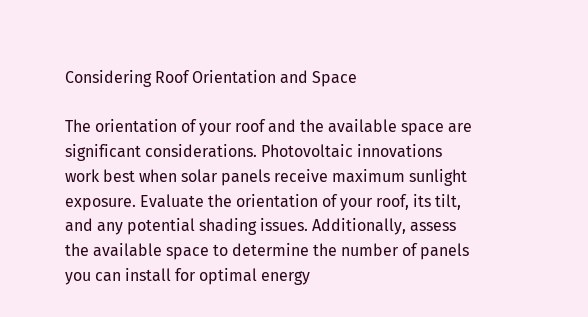Considering Roof Orientation and Space

The orientation of your roof and the available space are significant considerations. Photovoltaic innovations work best when solar panels receive maximum sunlight exposure. Evaluate the orientation of your roof, its tilt, and any potential shading issues. Additionally, assess the available space to determine the number of panels you can install for optimal energy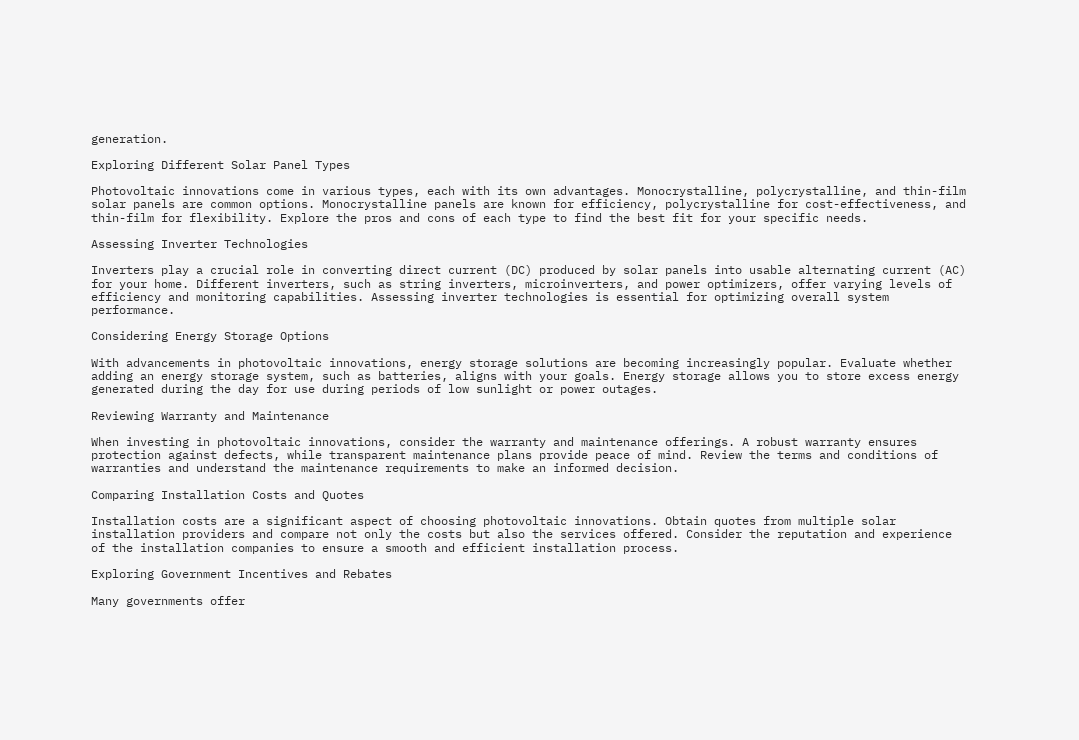generation.

Exploring Different Solar Panel Types

Photovoltaic innovations come in various types, each with its own advantages. Monocrystalline, polycrystalline, and thin-film solar panels are common options. Monocrystalline panels are known for efficiency, polycrystalline for cost-effectiveness, and thin-film for flexibility. Explore the pros and cons of each type to find the best fit for your specific needs.

Assessing Inverter Technologies

Inverters play a crucial role in converting direct current (DC) produced by solar panels into usable alternating current (AC) for your home. Different inverters, such as string inverters, microinverters, and power optimizers, offer varying levels of efficiency and monitoring capabilities. Assessing inverter technologies is essential for optimizing overall system performance.

Considering Energy Storage Options

With advancements in photovoltaic innovations, energy storage solutions are becoming increasingly popular. Evaluate whether adding an energy storage system, such as batteries, aligns with your goals. Energy storage allows you to store excess energy generated during the day for use during periods of low sunlight or power outages.

Reviewing Warranty and Maintenance

When investing in photovoltaic innovations, consider the warranty and maintenance offerings. A robust warranty ensures protection against defects, while transparent maintenance plans provide peace of mind. Review the terms and conditions of warranties and understand the maintenance requirements to make an informed decision.

Comparing Installation Costs and Quotes

Installation costs are a significant aspect of choosing photovoltaic innovations. Obtain quotes from multiple solar installation providers and compare not only the costs but also the services offered. Consider the reputation and experience of the installation companies to ensure a smooth and efficient installation process.

Exploring Government Incentives and Rebates

Many governments offer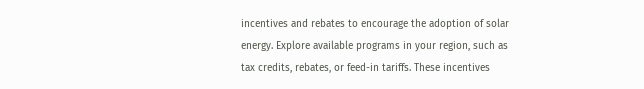incentives and rebates to encourage the adoption of solar energy. Explore available programs in your region, such as tax credits, rebates, or feed-in tariffs. These incentives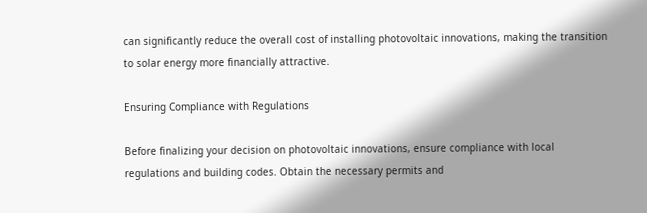can significantly reduce the overall cost of installing photovoltaic innovations, making the transition to solar energy more financially attractive.

Ensuring Compliance with Regulations

Before finalizing your decision on photovoltaic innovations, ensure compliance with local regulations and building codes. Obtain the necessary permits and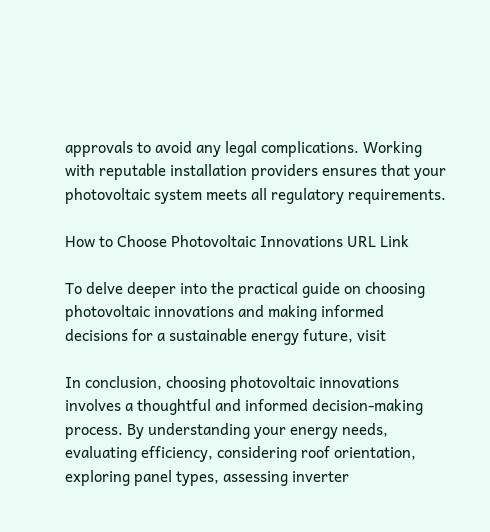approvals to avoid any legal complications. Working with reputable installation providers ensures that your photovoltaic system meets all regulatory requirements.

How to Choose Photovoltaic Innovations URL Link

To delve deeper into the practical guide on choosing photovoltaic innovations and making informed decisions for a sustainable energy future, visit

In conclusion, choosing photovoltaic innovations involves a thoughtful and informed decision-making process. By understanding your energy needs, evaluating efficiency, considering roof orientation, exploring panel types, assessing inverter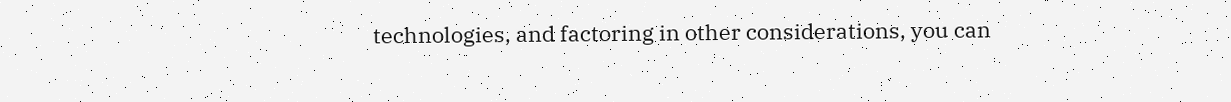technologies, and factoring in other considerations, you can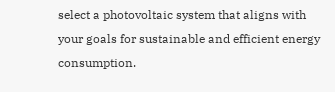select a photovoltaic system that aligns with your goals for sustainable and efficient energy consumption.